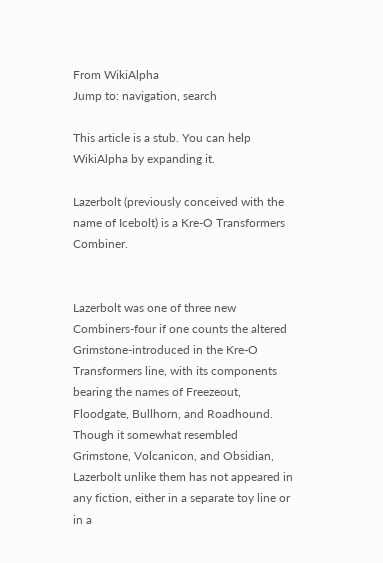From WikiAlpha
Jump to: navigation, search

This article is a stub. You can help WikiAlpha by expanding it.

Lazerbolt (previously conceived with the name of Icebolt) is a Kre-O Transformers Combiner.


Lazerbolt was one of three new Combiners-four if one counts the altered Grimstone-introduced in the Kre-O Transformers line, with its components bearing the names of Freezeout, Floodgate, Bullhorn, and Roadhound. Though it somewhat resembled Grimstone, Volcanicon, and Obsidian, Lazerbolt unlike them has not appeared in any fiction, either in a separate toy line or in a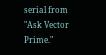serial from "Ask Vector Prime."